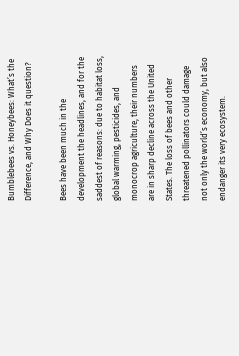Bumblebees vs. Honeybees: What’s the Difference, and Why Does it question?

Bees have been much in the development the headlines, and for the saddest of reasons: due to habitat loss, global warming, pesticides, and monocrop agriculture, their numbers are in sharp decline across the United States. The loss of bees and other threatened pollinators could damage not only the world’s economy, but also endanger its very ecosystem.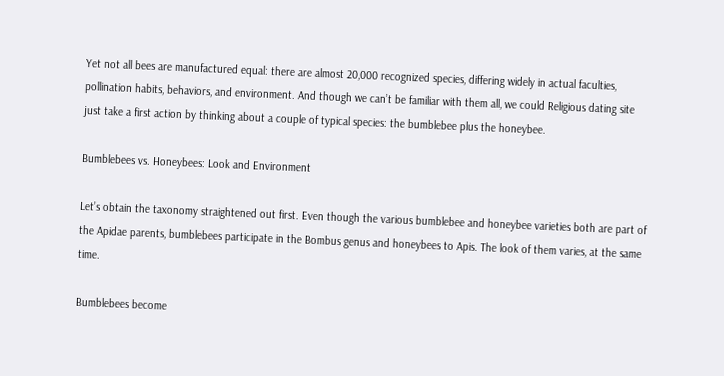Yet not all bees are manufactured equal: there are almost 20,000 recognized species, differing widely in actual faculties, pollination habits, behaviors, and environment. And though we can’t be familiar with them all, we could Religious dating site just take a first action by thinking about a couple of typical species: the bumblebee plus the honeybee.

Bumblebees vs. Honeybees: Look and Environment

Let’s obtain the taxonomy straightened out first. Even though the various bumblebee and honeybee varieties both are part of the Apidae parents, bumblebees participate in the Bombus genus and honeybees to Apis. The look of them varies, at the same time.

Bumblebees become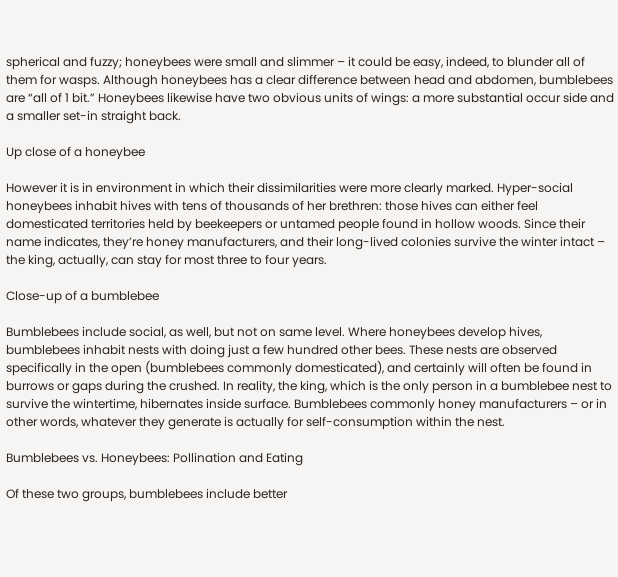spherical and fuzzy; honeybees were small and slimmer – it could be easy, indeed, to blunder all of them for wasps. Although honeybees has a clear difference between head and abdomen, bumblebees are “all of 1 bit.” Honeybees likewise have two obvious units of wings: a more substantial occur side and a smaller set-in straight back.

Up close of a honeybee

However it is in environment in which their dissimilarities were more clearly marked. Hyper-social honeybees inhabit hives with tens of thousands of her brethren: those hives can either feel domesticated territories held by beekeepers or untamed people found in hollow woods. Since their name indicates, they’re honey manufacturers, and their long-lived colonies survive the winter intact – the king, actually, can stay for most three to four years.

Close-up of a bumblebee

Bumblebees include social, as well, but not on same level. Where honeybees develop hives, bumblebees inhabit nests with doing just a few hundred other bees. These nests are observed specifically in the open (bumblebees commonly domesticated), and certainly will often be found in burrows or gaps during the crushed. In reality, the king, which is the only person in a bumblebee nest to survive the wintertime, hibernates inside surface. Bumblebees commonly honey manufacturers – or in other words, whatever they generate is actually for self-consumption within the nest.

Bumblebees vs. Honeybees: Pollination and Eating

Of these two groups, bumblebees include better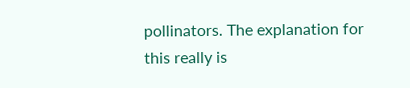pollinators. The explanation for this really is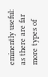eminently useful: as there are far more types of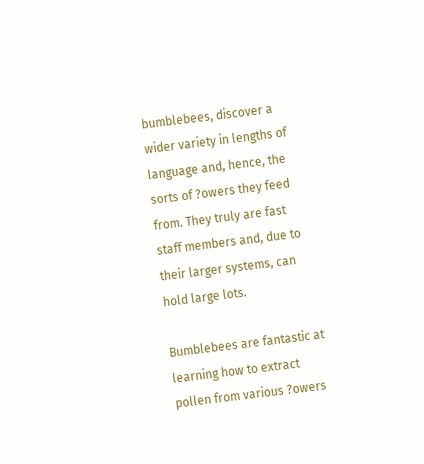bumblebees, discover a wider variety in lengths of language and, hence, the sorts of ?owers they feed from. They truly are fast staff members and, due to their larger systems, can hold large lots.

Bumblebees are fantastic at learning how to extract pollen from various ?owers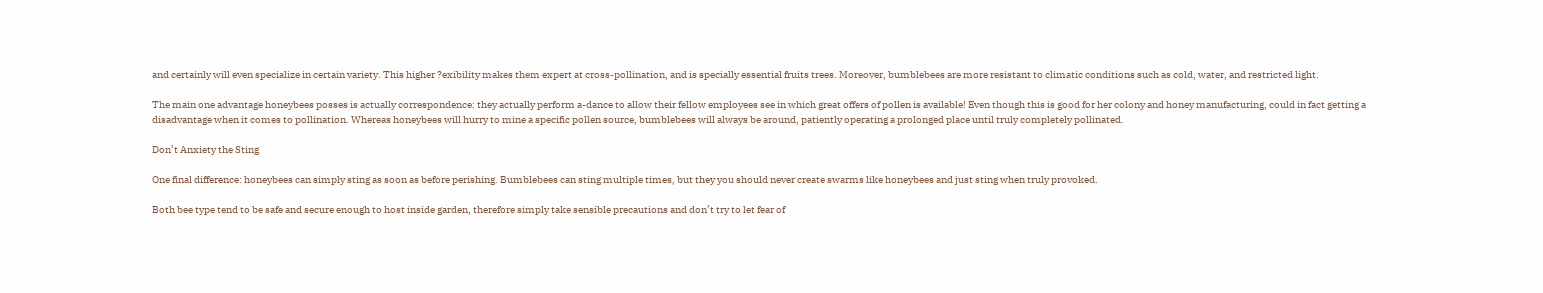and certainly will even specialize in certain variety. This higher ?exibility makes them expert at cross-pollination, and is specially essential fruits trees. Moreover, bumblebees are more resistant to climatic conditions such as cold, water, and restricted light.

The main one advantage honeybees posses is actually correspondence: they actually perform a-dance to allow their fellow employees see in which great offers of pollen is available! Even though this is good for her colony and honey manufacturing, could in fact getting a disadvantage when it comes to pollination. Whereas honeybees will hurry to mine a specific pollen source, bumblebees will always be around, patiently operating a prolonged place until truly completely pollinated.

Don’t Anxiety the Sting

One final difference: honeybees can simply sting as soon as before perishing. Bumblebees can sting multiple times, but they you should never create swarms like honeybees and just sting when truly provoked.

Both bee type tend to be safe and secure enough to host inside garden, therefore simply take sensible precautions and don’t try to let fear of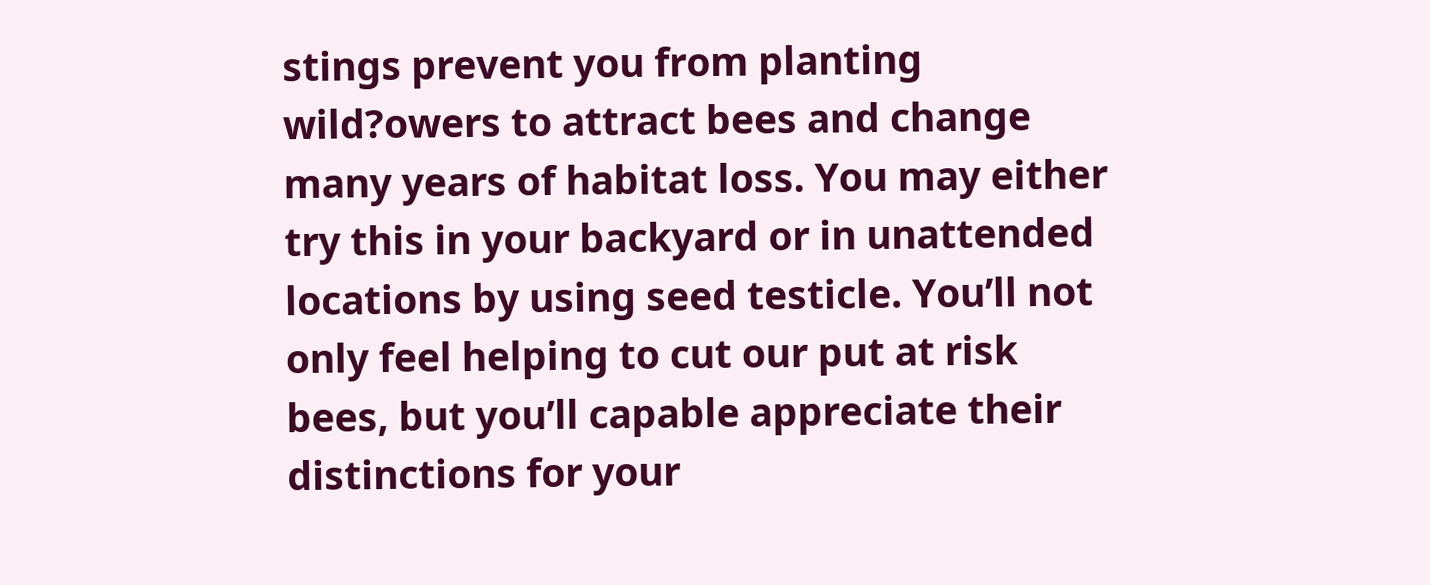stings prevent you from planting wild?owers to attract bees and change many years of habitat loss. You may either try this in your backyard or in unattended locations by using seed testicle. You’ll not only feel helping to cut our put at risk bees, but you’ll capable appreciate their distinctions for your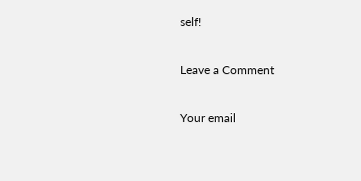self!

Leave a Comment

Your email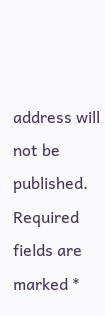address will not be published. Required fields are marked *